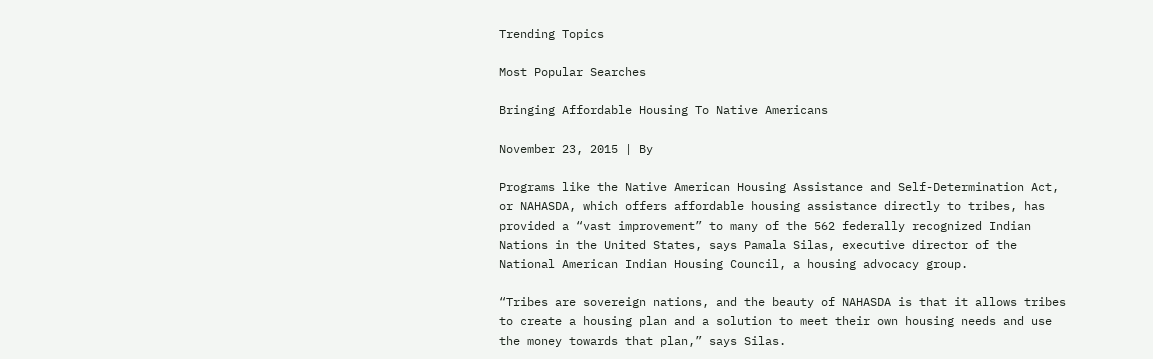Trending Topics

Most Popular Searches

Bringing Affordable Housing To Native Americans

November 23, 2015 | By

Programs like the Native American Housing Assistance and Self-Determination Act, or NAHASDA, which offers affordable housing assistance directly to tribes, has provided a “vast improvement” to many of the 562 federally recognized Indian Nations in the United States, says Pamala Silas, executive director of the National American Indian Housing Council, a housing advocacy group.

“Tribes are sovereign nations, and the beauty of NAHASDA is that it allows tribes to create a housing plan and a solution to meet their own housing needs and use the money towards that plan,” says Silas.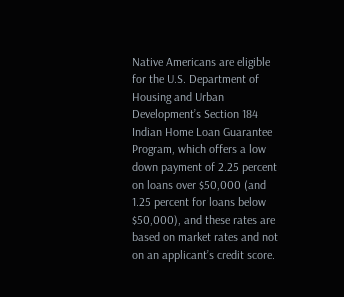Native Americans are eligible for the U.S. Department of Housing and Urban Development’s Section 184 Indian Home Loan Guarantee Program, which offers a low down payment of 2.25 percent on loans over $50,000 (and 1.25 percent for loans below $50,000), and these rates are based on market rates and not on an applicant’s credit score.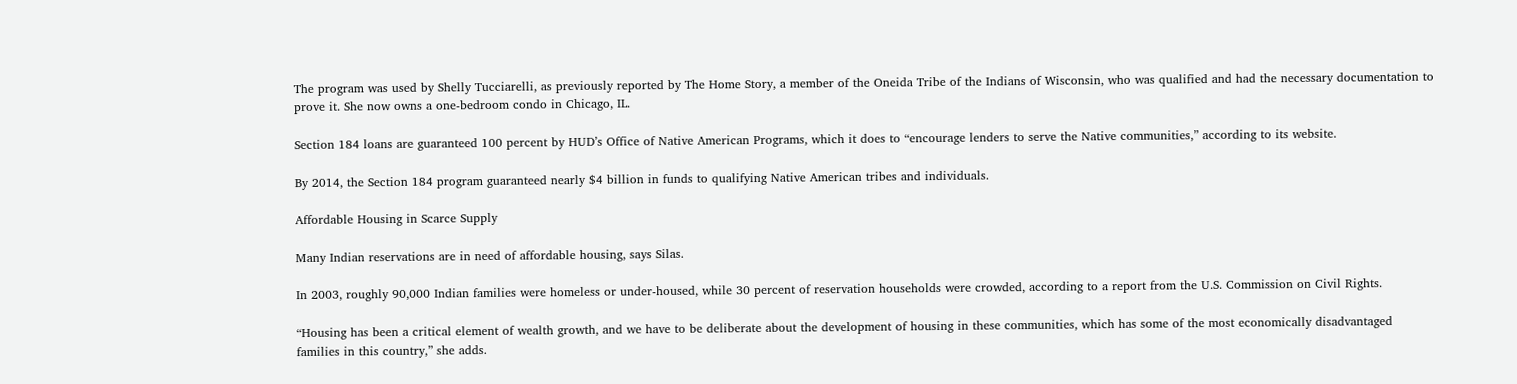The program was used by Shelly Tucciarelli, as previously reported by The Home Story, a member of the Oneida Tribe of the Indians of Wisconsin, who was qualified and had the necessary documentation to prove it. She now owns a one-bedroom condo in Chicago, IL.

Section 184 loans are guaranteed 100 percent by HUD’s Office of Native American Programs, which it does to “encourage lenders to serve the Native communities,” according to its website.

By 2014, the Section 184 program guaranteed nearly $4 billion in funds to qualifying Native American tribes and individuals.

Affordable Housing in Scarce Supply

Many Indian reservations are in need of affordable housing, says Silas.

In 2003, roughly 90,000 Indian families were homeless or under-housed, while 30 percent of reservation households were crowded, according to a report from the U.S. Commission on Civil Rights.

“Housing has been a critical element of wealth growth, and we have to be deliberate about the development of housing in these communities, which has some of the most economically disadvantaged families in this country,” she adds.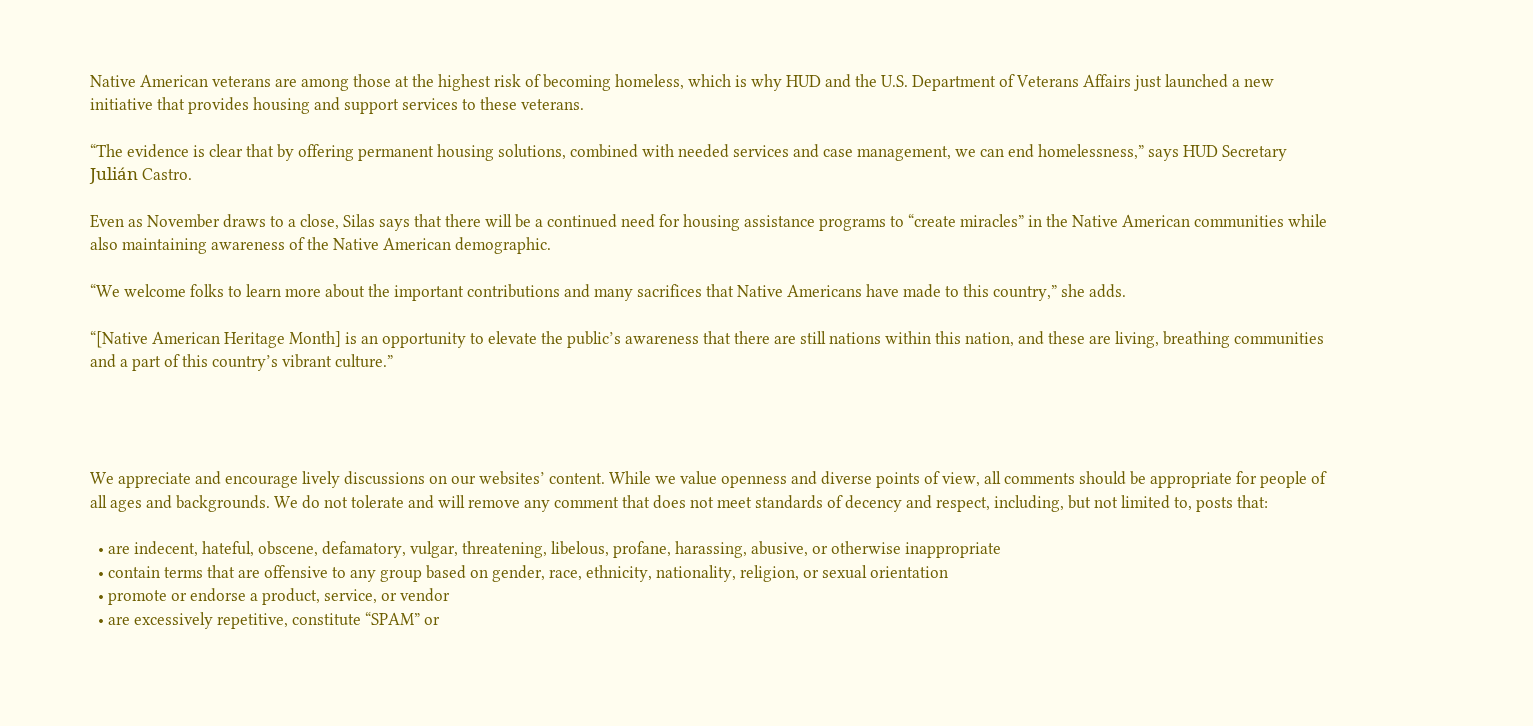Native American veterans are among those at the highest risk of becoming homeless, which is why HUD and the U.S. Department of Veterans Affairs just launched a new initiative that provides housing and support services to these veterans.

“The evidence is clear that by offering permanent housing solutions, combined with needed services and case management, we can end homelessness,” says HUD Secretary Julián Castro.

Even as November draws to a close, Silas says that there will be a continued need for housing assistance programs to “create miracles” in the Native American communities while also maintaining awareness of the Native American demographic.

“We welcome folks to learn more about the important contributions and many sacrifices that Native Americans have made to this country,” she adds.

“[Native American Heritage Month] is an opportunity to elevate the public’s awareness that there are still nations within this nation, and these are living, breathing communities and a part of this country’s vibrant culture.”




We appreciate and encourage lively discussions on our websites’ content. While we value openness and diverse points of view, all comments should be appropriate for people of all ages and backgrounds. We do not tolerate and will remove any comment that does not meet standards of decency and respect, including, but not limited to, posts that:

  • are indecent, hateful, obscene, defamatory, vulgar, threatening, libelous, profane, harassing, abusive, or otherwise inappropriate
  • contain terms that are offensive to any group based on gender, race, ethnicity, nationality, religion, or sexual orientation
  • promote or endorse a product, service, or vendor
  • are excessively repetitive, constitute “SPAM” or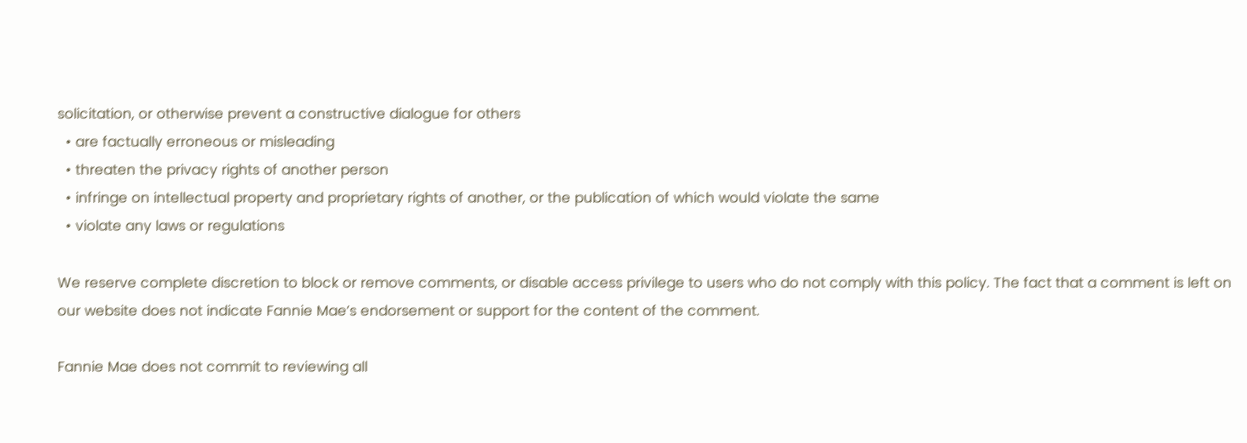solicitation, or otherwise prevent a constructive dialogue for others
  • are factually erroneous or misleading
  • threaten the privacy rights of another person
  • infringe on intellectual property and proprietary rights of another, or the publication of which would violate the same
  • violate any laws or regulations

We reserve complete discretion to block or remove comments, or disable access privilege to users who do not comply with this policy. The fact that a comment is left on our website does not indicate Fannie Mae’s endorsement or support for the content of the comment.

Fannie Mae does not commit to reviewing all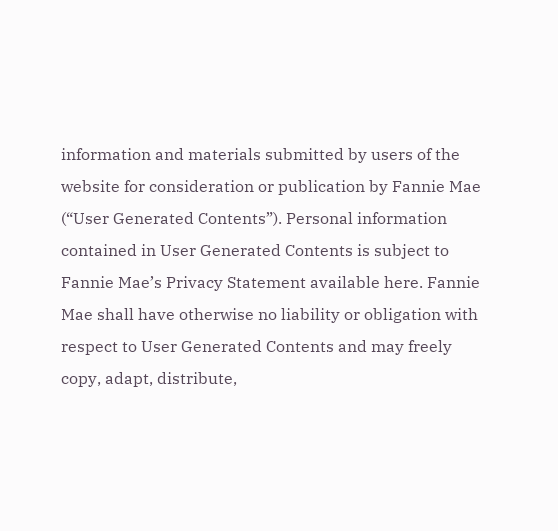information and materials submitted by users of the website for consideration or publication by Fannie Mae (“User Generated Contents”). Personal information contained in User Generated Contents is subject to Fannie Mae’s Privacy Statement available here. Fannie Mae shall have otherwise no liability or obligation with respect to User Generated Contents and may freely copy, adapt, distribute,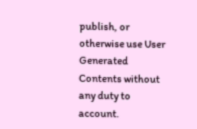publish, or otherwise use User Generated Contents without any duty to account.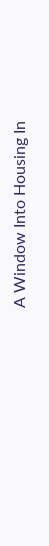A Window Into Housing In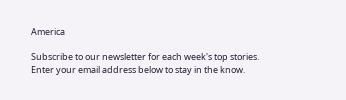America

Subscribe to our newsletter for each week's top stories. Enter your email address below to stay in the know.